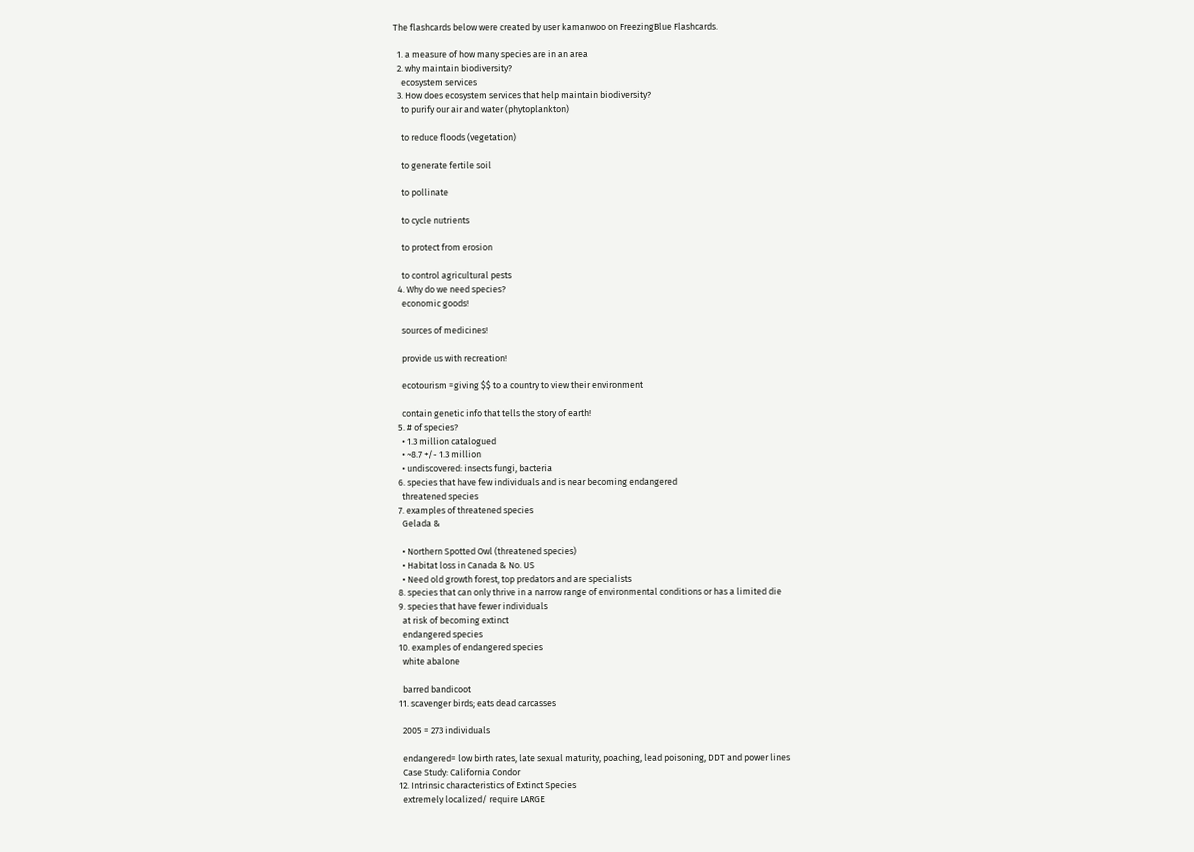The flashcards below were created by user kamanwoo on FreezingBlue Flashcards.

  1. a measure of how many species are in an area
  2. why maintain biodiversity?
    ecosystem services
  3. How does ecosystem services that help maintain biodiversity?
    to purify our air and water (phytoplankton)

    to reduce floods (vegetation)

    to generate fertile soil

    to pollinate

    to cycle nutrients

    to protect from erosion

    to control agricultural pests
  4. Why do we need species?
    economic goods!

    sources of medicines!

    provide us with recreation!

    ecotourism =giving $$ to a country to view their environment

    contain genetic info that tells the story of earth!
  5. # of species?
    • 1.3 million catalogued
    • ~8.7 +/- 1.3 million
    • undiscovered: insects fungi, bacteria
  6. species that have few individuals and is near becoming endangered
    threatened species
  7. examples of threatened species
    Gelada &

    • Northern Spotted Owl (threatened species)
    • Habitat loss in Canada & No. US
    • Need old growth forest, top predators and are specialists
  8. species that can only thrive in a narrow range of environmental conditions or has a limited die
  9. species that have fewer individuals
    at risk of becoming extinct
    endangered species
  10. examples of endangered species
    white abalone

    barred bandicoot
  11. scavenger birds; eats dead carcasses

    2005 = 273 individuals

    endangered= low birth rates, late sexual maturity, poaching, lead poisoning, DDT and power lines
    Case Study: California Condor
  12. Intrinsic characteristics of Extinct Species
    extremely localized/ require LARGE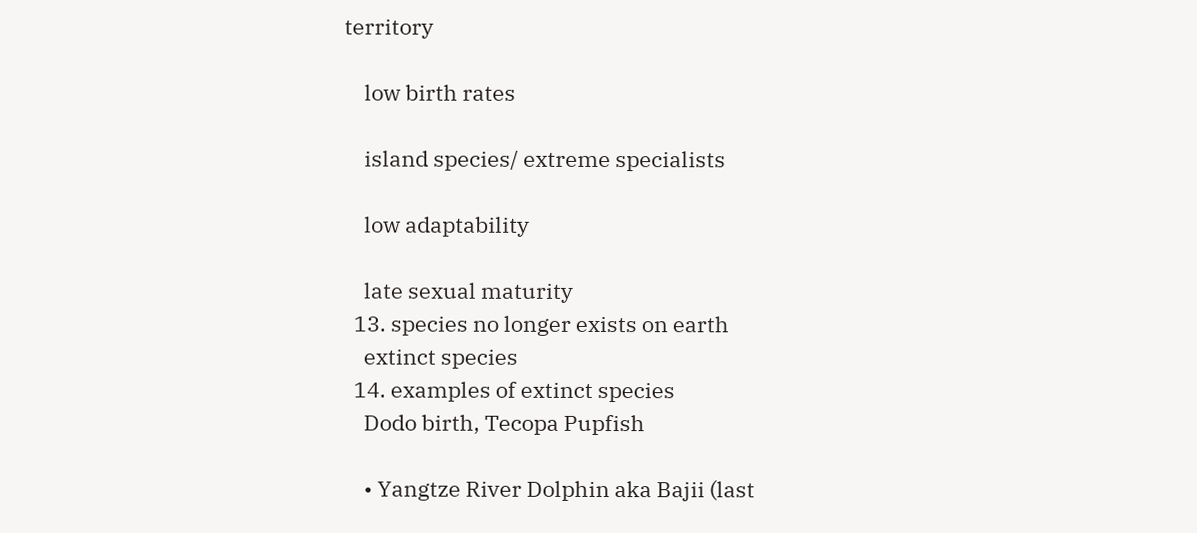territory

    low birth rates

    island species/ extreme specialists

    low adaptability

    late sexual maturity
  13. species no longer exists on earth
    extinct species
  14. examples of extinct species
    Dodo birth, Tecopa Pupfish

    • Yangtze River Dolphin aka Bajii (last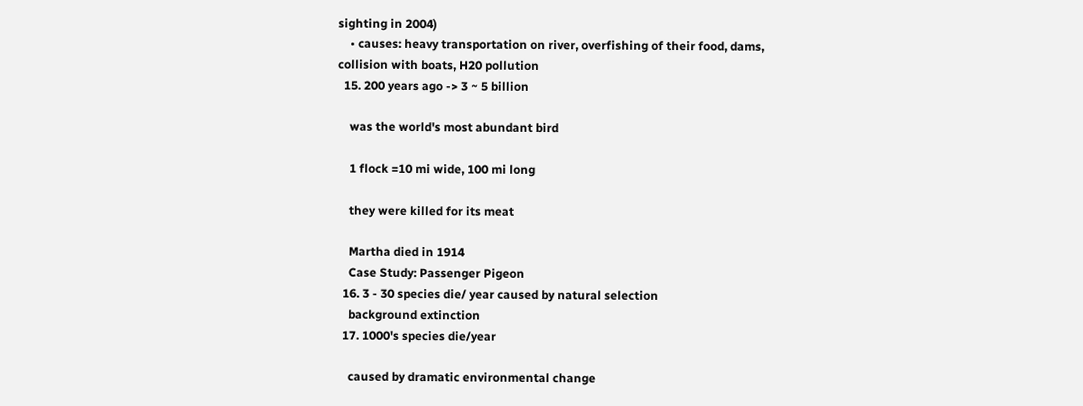sighting in 2004)
    • causes: heavy transportation on river, overfishing of their food, dams, collision with boats, H20 pollution
  15. 200 years ago -> 3 ~ 5 billion

    was the world's most abundant bird

    1 flock =10 mi wide, 100 mi long

    they were killed for its meat

    Martha died in 1914
    Case Study: Passenger Pigeon
  16. 3 - 30 species die/ year caused by natural selection
    background extinction
  17. 1000's species die/year

    caused by dramatic environmental change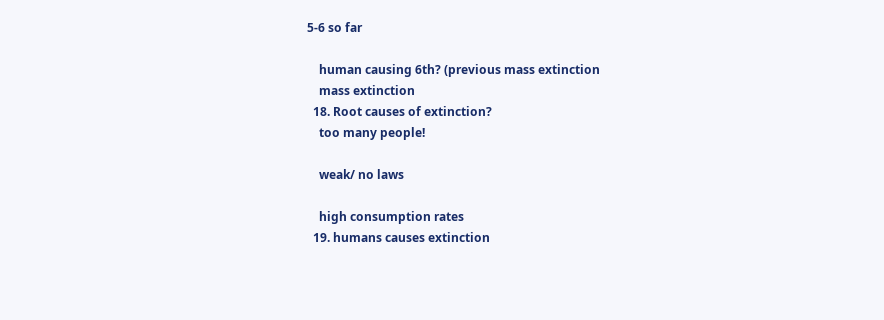5-6 so far

    human causing 6th? (previous mass extinction
    mass extinction
  18. Root causes of extinction?
    too many people!

    weak/ no laws

    high consumption rates
  19. humans causes extinction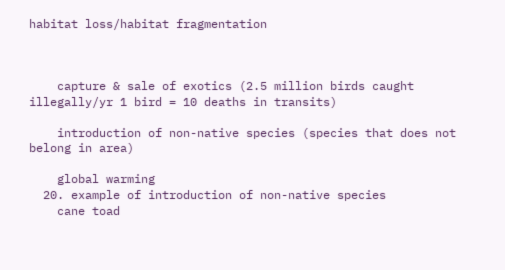habitat loss/habitat fragmentation



    capture & sale of exotics (2.5 million birds caught illegally/yr 1 bird = 10 deaths in transits)

    introduction of non-native species (species that does not belong in area)

    global warming
  20. example of introduction of non-native species
    cane toad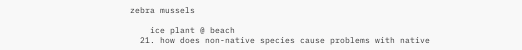zebra mussels

    ice plant @ beach
  21. how does non-native species cause problems with native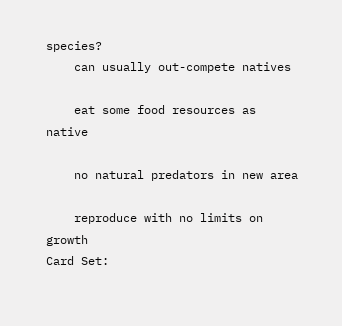species?
    can usually out-compete natives

    eat some food resources as native

    no natural predators in new area

    reproduce with no limits on growth
Card Set: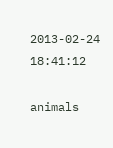2013-02-24 18:41:12

animals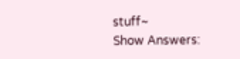stuff~
Show Answers: